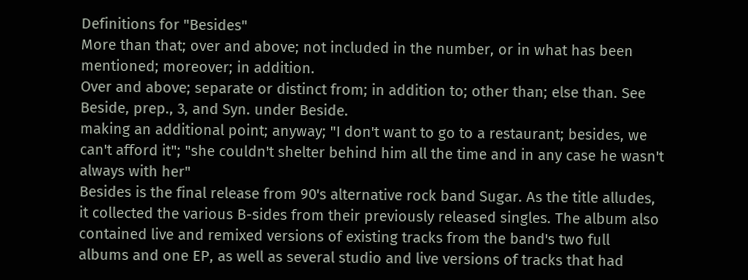Definitions for "Besides"
More than that; over and above; not included in the number, or in what has been mentioned; moreover; in addition.
Over and above; separate or distinct from; in addition to; other than; else than. See Beside, prep., 3, and Syn. under Beside.
making an additional point; anyway; "I don't want to go to a restaurant; besides, we can't afford it"; "she couldn't shelter behind him all the time and in any case he wasn't always with her"
Besides is the final release from 90's alternative rock band Sugar. As the title alludes, it collected the various B-sides from their previously released singles. The album also contained live and remixed versions of existing tracks from the band's two full albums and one EP, as well as several studio and live versions of tracks that had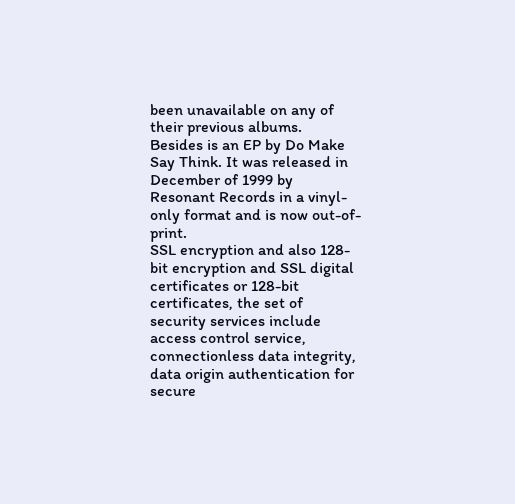been unavailable on any of their previous albums.
Besides is an EP by Do Make Say Think. It was released in December of 1999 by Resonant Records in a vinyl-only format and is now out-of-print.
SSL encryption and also 128-bit encryption and SSL digital certificates or 128-bit certificates, the set of security services include access control service, connectionless data integrity, data origin authentication for secure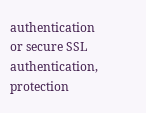authentication or secure SSL authentication, protection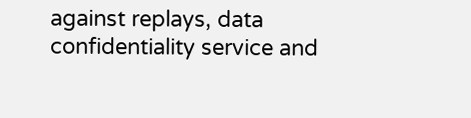against replays, data confidentiality service and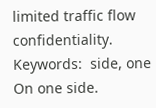limited traffic flow confidentiality.
Keywords:  side, one
On one side.